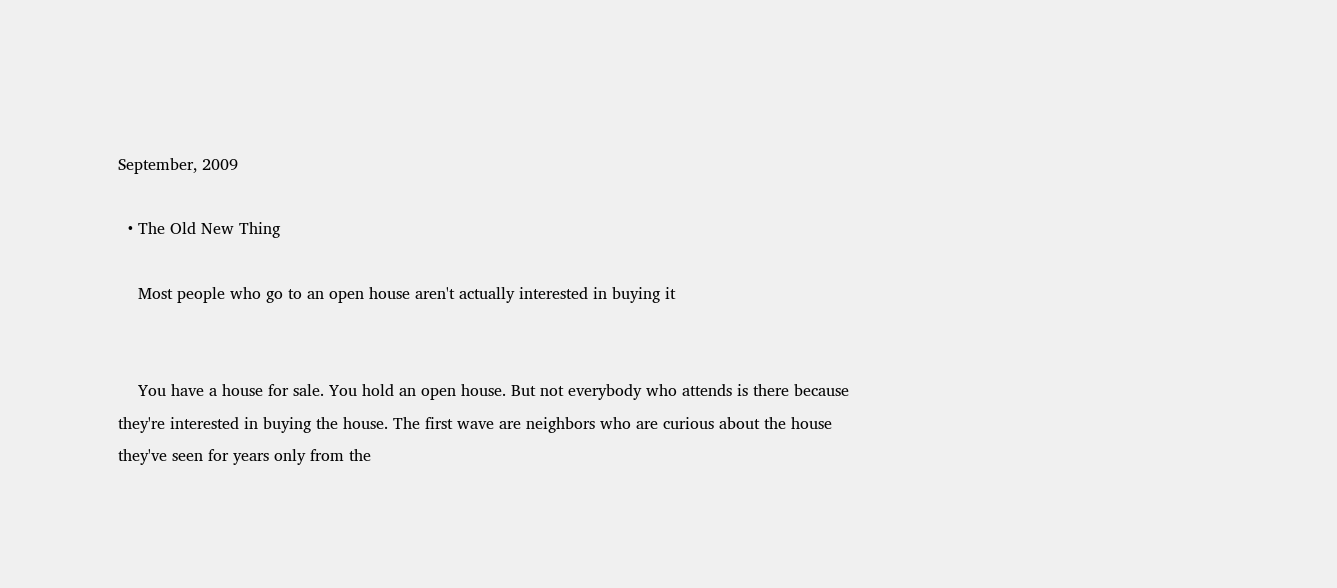September, 2009

  • The Old New Thing

    Most people who go to an open house aren't actually interested in buying it


    You have a house for sale. You hold an open house. But not everybody who attends is there because they're interested in buying the house. The first wave are neighbors who are curious about the house they've seen for years only from the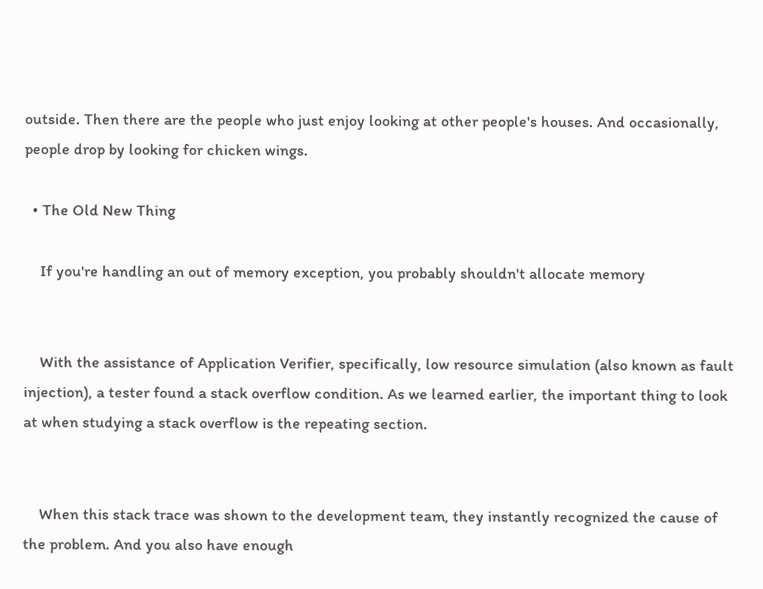outside. Then there are the people who just enjoy looking at other people's houses. And occasionally, people drop by looking for chicken wings.

  • The Old New Thing

    If you're handling an out of memory exception, you probably shouldn't allocate memory


    With the assistance of Application Verifier, specifically, low resource simulation (also known as fault injection), a tester found a stack overflow condition. As we learned earlier, the important thing to look at when studying a stack overflow is the repeating section.


    When this stack trace was shown to the development team, they instantly recognized the cause of the problem. And you also have enough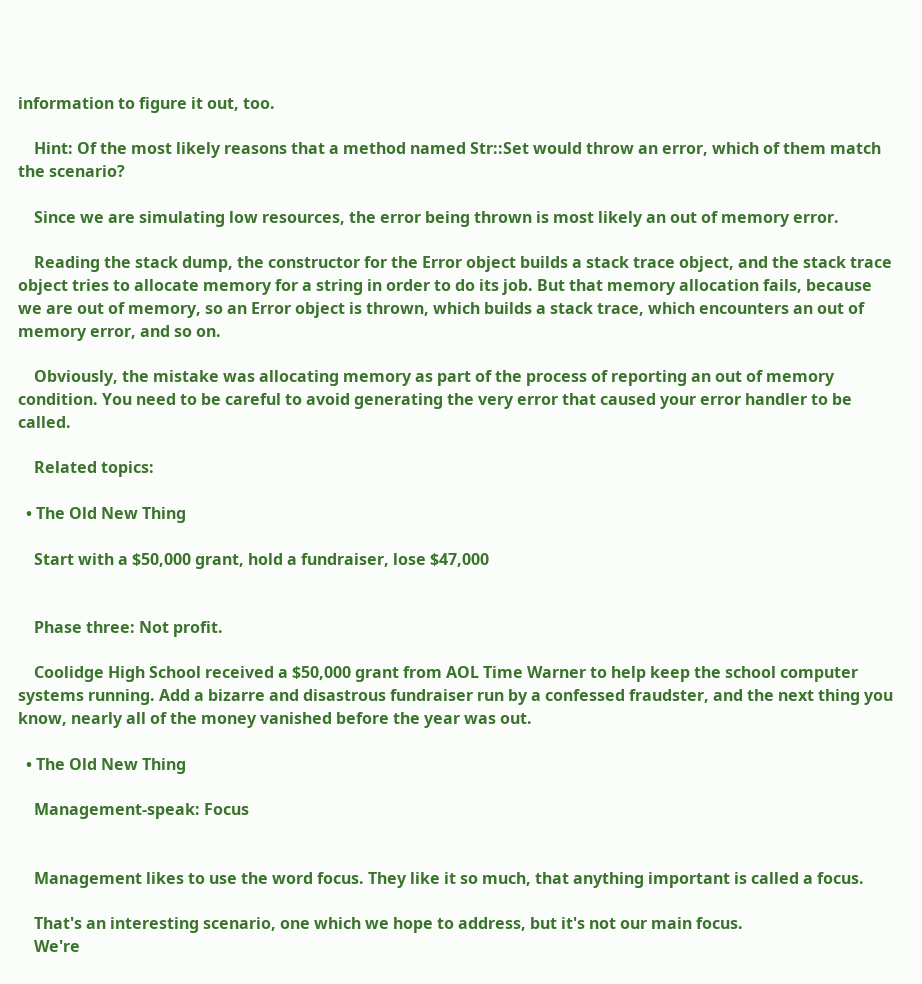information to figure it out, too.

    Hint: Of the most likely reasons that a method named Str::Set would throw an error, which of them match the scenario?

    Since we are simulating low resources, the error being thrown is most likely an out of memory error.

    Reading the stack dump, the constructor for the Error object builds a stack trace object, and the stack trace object tries to allocate memory for a string in order to do its job. But that memory allocation fails, because we are out of memory, so an Error object is thrown, which builds a stack trace, which encounters an out of memory error, and so on.

    Obviously, the mistake was allocating memory as part of the process of reporting an out of memory condition. You need to be careful to avoid generating the very error that caused your error handler to be called.

    Related topics:

  • The Old New Thing

    Start with a $50,000 grant, hold a fundraiser, lose $47,000


    Phase three: Not profit.

    Coolidge High School received a $50,000 grant from AOL Time Warner to help keep the school computer systems running. Add a bizarre and disastrous fundraiser run by a confessed fraudster, and the next thing you know, nearly all of the money vanished before the year was out.

  • The Old New Thing

    Management-speak: Focus


    Management likes to use the word focus. They like it so much, that anything important is called a focus.

    That's an interesting scenario, one which we hope to address, but it's not our main focus.
    We're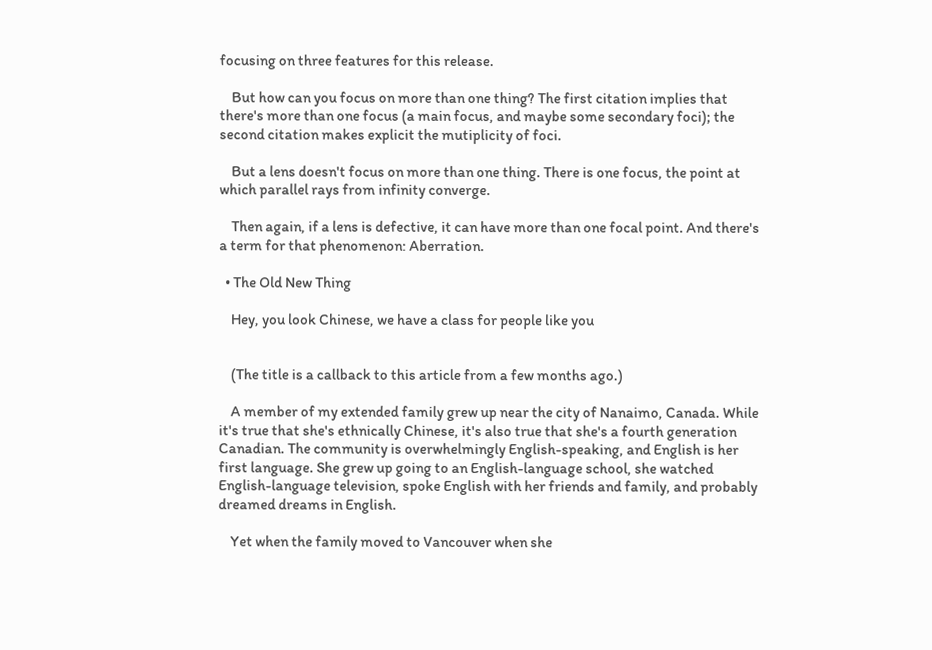focusing on three features for this release.

    But how can you focus on more than one thing? The first citation implies that there's more than one focus (a main focus, and maybe some secondary foci); the second citation makes explicit the mutiplicity of foci.

    But a lens doesn't focus on more than one thing. There is one focus, the point at which parallel rays from infinity converge.

    Then again, if a lens is defective, it can have more than one focal point. And there's a term for that phenomenon: Aberration.

  • The Old New Thing

    Hey, you look Chinese, we have a class for people like you


    (The title is a callback to this article from a few months ago.)

    A member of my extended family grew up near the city of Nanaimo, Canada. While it's true that she's ethnically Chinese, it's also true that she's a fourth generation Canadian. The community is overwhelmingly English-speaking, and English is her first language. She grew up going to an English-language school, she watched English-language television, spoke English with her friends and family, and probably dreamed dreams in English.

    Yet when the family moved to Vancouver when she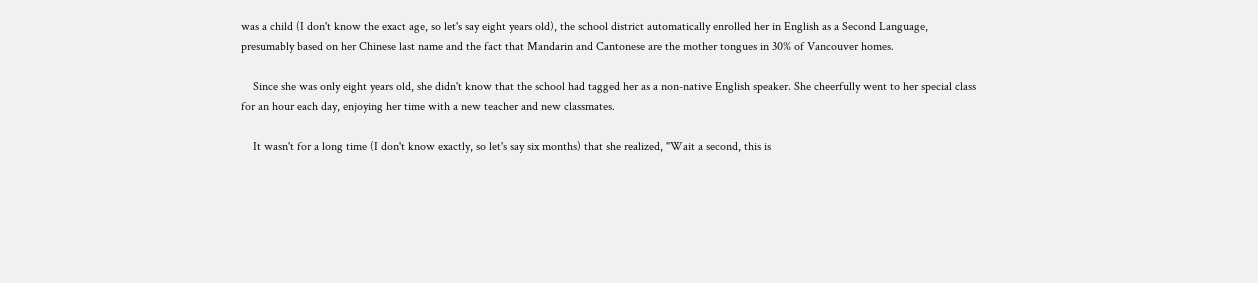was a child (I don't know the exact age, so let's say eight years old), the school district automatically enrolled her in English as a Second Language, presumably based on her Chinese last name and the fact that Mandarin and Cantonese are the mother tongues in 30% of Vancouver homes.

    Since she was only eight years old, she didn't know that the school had tagged her as a non-native English speaker. She cheerfully went to her special class for an hour each day, enjoying her time with a new teacher and new classmates.

    It wasn't for a long time (I don't know exactly, so let's say six months) that she realized, "Wait a second, this is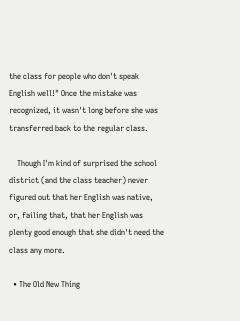the class for people who don't speak English well!" Once the mistake was recognized, it wasn't long before she was transferred back to the regular class.

    Though I'm kind of surprised the school district (and the class teacher) never figured out that her English was native, or, failing that, that her English was plenty good enough that she didn't need the class any more.

  • The Old New Thing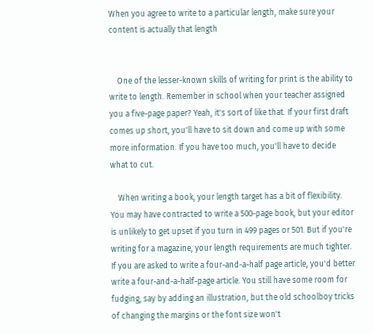When you agree to write to a particular length, make sure your content is actually that length


    One of the lesser-known skills of writing for print is the ability to write to length. Remember in school when your teacher assigned you a five-page paper? Yeah, it's sort of like that. If your first draft comes up short, you'll have to sit down and come up with some more information. If you have too much, you'll have to decide what to cut.

    When writing a book, your length target has a bit of flexibility. You may have contracted to write a 500-page book, but your editor is unlikely to get upset if you turn in 499 pages or 501. But if you're writing for a magazine, your length requirements are much tighter. If you are asked to write a four-and-a-half page article, you'd better write a four-and-a-half-page article. You still have some room for fudging, say by adding an illustration, but the old schoolboy tricks of changing the margins or the font size won't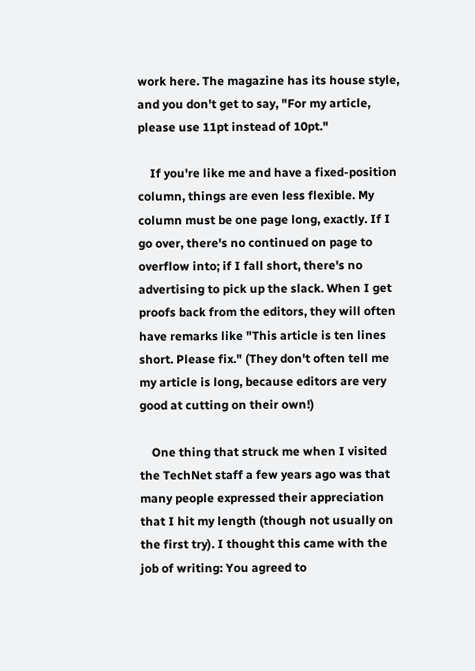work here. The magazine has its house style, and you don't get to say, "For my article, please use 11pt instead of 10pt."

    If you're like me and have a fixed-position column, things are even less flexible. My column must be one page long, exactly. If I go over, there's no continued on page to overflow into; if I fall short, there's no advertising to pick up the slack. When I get proofs back from the editors, they will often have remarks like "This article is ten lines short. Please fix." (They don't often tell me my article is long, because editors are very good at cutting on their own!)

    One thing that struck me when I visited the TechNet staff a few years ago was that many people expressed their appreciation that I hit my length (though not usually on the first try). I thought this came with the job of writing: You agreed to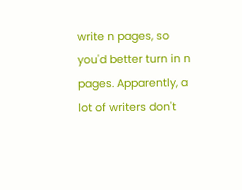write n pages, so you'd better turn in n pages. Apparently, a lot of writers don't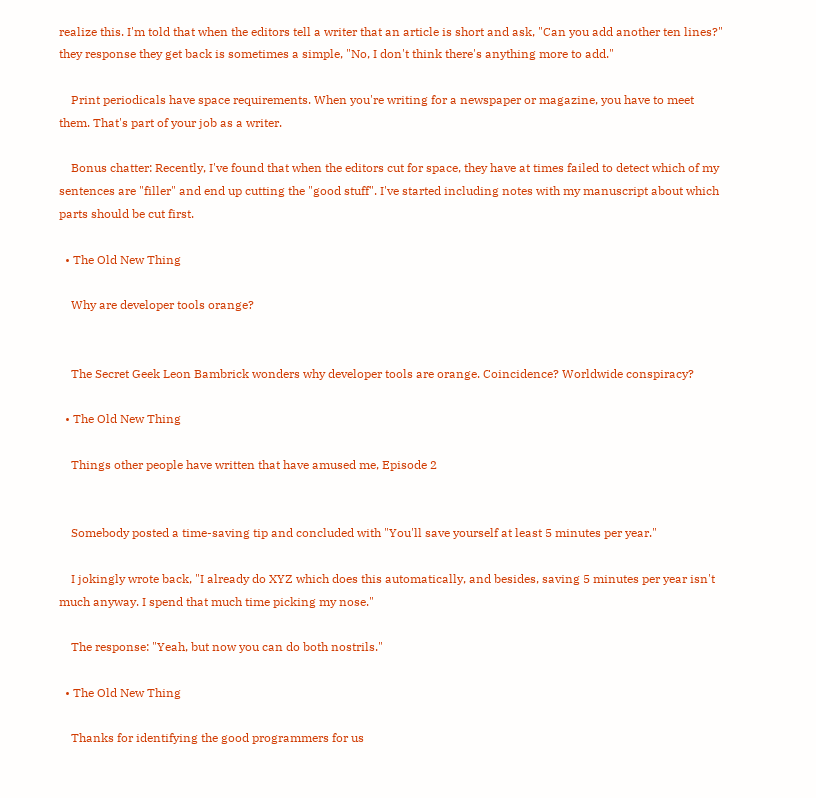realize this. I'm told that when the editors tell a writer that an article is short and ask, "Can you add another ten lines?" they response they get back is sometimes a simple, "No, I don't think there's anything more to add."

    Print periodicals have space requirements. When you're writing for a newspaper or magazine, you have to meet them. That's part of your job as a writer.

    Bonus chatter: Recently, I've found that when the editors cut for space, they have at times failed to detect which of my sentences are "filler" and end up cutting the "good stuff". I've started including notes with my manuscript about which parts should be cut first.

  • The Old New Thing

    Why are developer tools orange?


    The Secret Geek Leon Bambrick wonders why developer tools are orange. Coincidence? Worldwide conspiracy?

  • The Old New Thing

    Things other people have written that have amused me, Episode 2


    Somebody posted a time-saving tip and concluded with "You'll save yourself at least 5 minutes per year."

    I jokingly wrote back, "I already do XYZ which does this automatically, and besides, saving 5 minutes per year isn't much anyway. I spend that much time picking my nose."

    The response: "Yeah, but now you can do both nostrils."

  • The Old New Thing

    Thanks for identifying the good programmers for us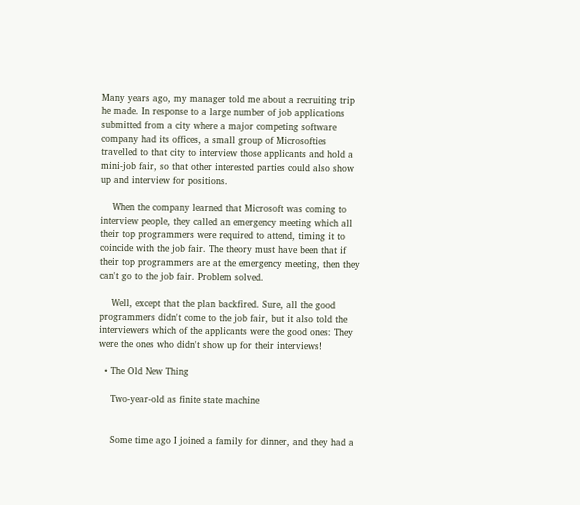Many years ago, my manager told me about a recruiting trip he made. In response to a large number of job applications submitted from a city where a major competing software company had its offices, a small group of Microsofties travelled to that city to interview those applicants and hold a mini-job fair, so that other interested parties could also show up and interview for positions.

    When the company learned that Microsoft was coming to interview people, they called an emergency meeting which all their top programmers were required to attend, timing it to coincide with the job fair. The theory must have been that if their top programmers are at the emergency meeting, then they can't go to the job fair. Problem solved.

    Well, except that the plan backfired. Sure, all the good programmers didn't come to the job fair, but it also told the interviewers which of the applicants were the good ones: They were the ones who didn't show up for their interviews!

  • The Old New Thing

    Two-year-old as finite state machine


    Some time ago I joined a family for dinner, and they had a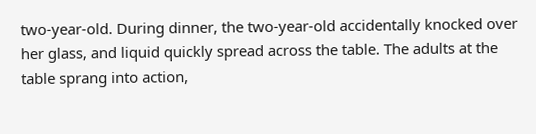two-year-old. During dinner, the two-year-old accidentally knocked over her glass, and liquid quickly spread across the table. The adults at the table sprang into action,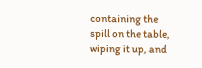containing the spill on the table, wiping it up, and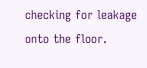checking for leakage onto the floor.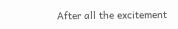After all the excitement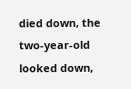died down, the two-year-old looked down,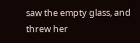saw the empty glass, and threw her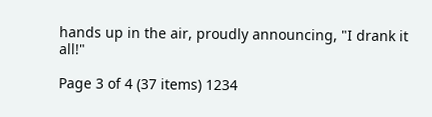hands up in the air, proudly announcing, "I drank it all!"

Page 3 of 4 (37 items) 1234